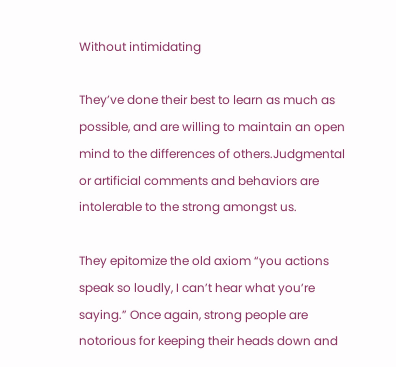Without intimidating

They’ve done their best to learn as much as possible, and are willing to maintain an open mind to the differences of others.Judgmental or artificial comments and behaviors are intolerable to the strong amongst us.

They epitomize the old axiom “you actions speak so loudly, I can’t hear what you’re saying.” Once again, strong people are notorious for keeping their heads down and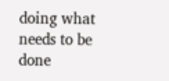doing what needs to be done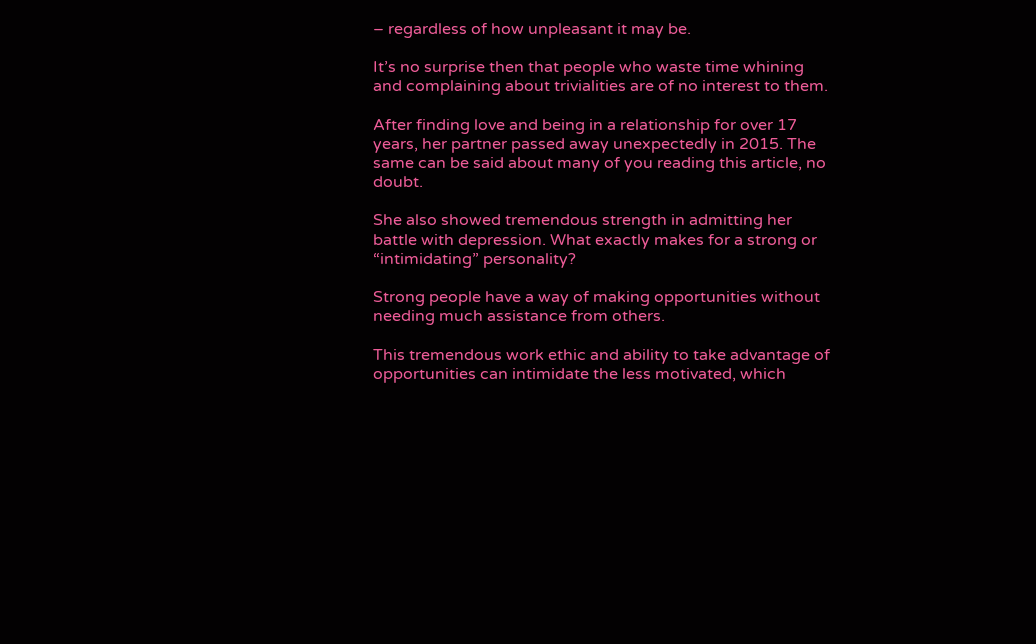– regardless of how unpleasant it may be.

It’s no surprise then that people who waste time whining and complaining about trivialities are of no interest to them.

After finding love and being in a relationship for over 17 years, her partner passed away unexpectedly in 2015. The same can be said about many of you reading this article, no doubt.

She also showed tremendous strength in admitting her battle with depression. What exactly makes for a strong or “intimidating” personality?

Strong people have a way of making opportunities without needing much assistance from others.

This tremendous work ethic and ability to take advantage of opportunities can intimidate the less motivated, which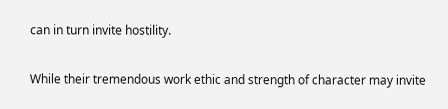can in turn invite hostility.

While their tremendous work ethic and strength of character may invite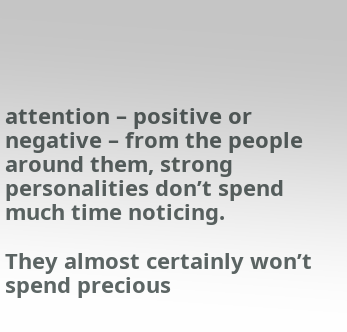attention – positive or negative – from the people around them, strong personalities don’t spend much time noticing.

They almost certainly won’t spend precious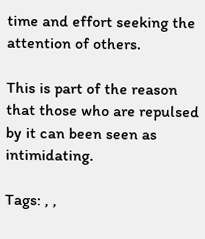time and effort seeking the attention of others.

This is part of the reason that those who are repulsed by it can been seen as intimidating.

Tags: , ,